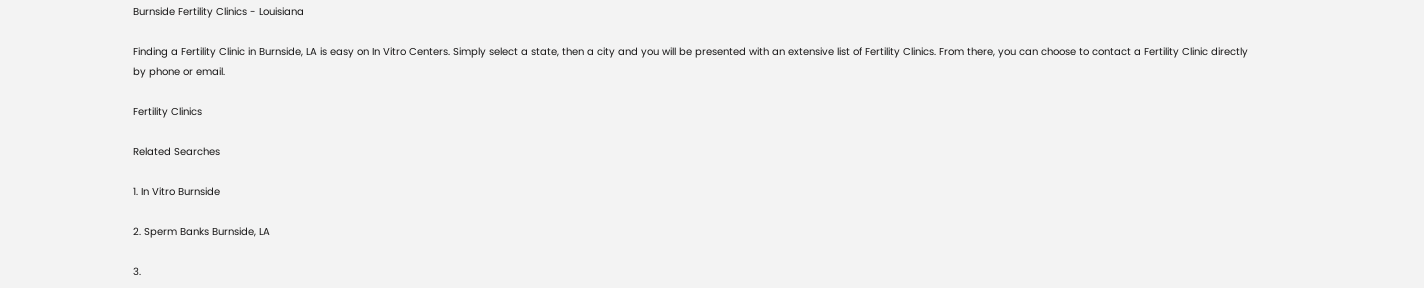Burnside Fertility Clinics - Louisiana

Finding a Fertility Clinic in Burnside, LA is easy on In Vitro Centers. Simply select a state, then a city and you will be presented with an extensive list of Fertility Clinics. From there, you can choose to contact a Fertility Clinic directly by phone or email.

Fertility Clinics

Related Searches

1. In Vitro Burnside

2. Sperm Banks Burnside, LA

3.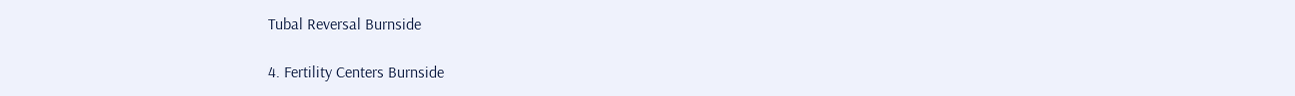Tubal Reversal Burnside

4. Fertility Centers Burnside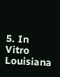5. In Vitro Louisiana